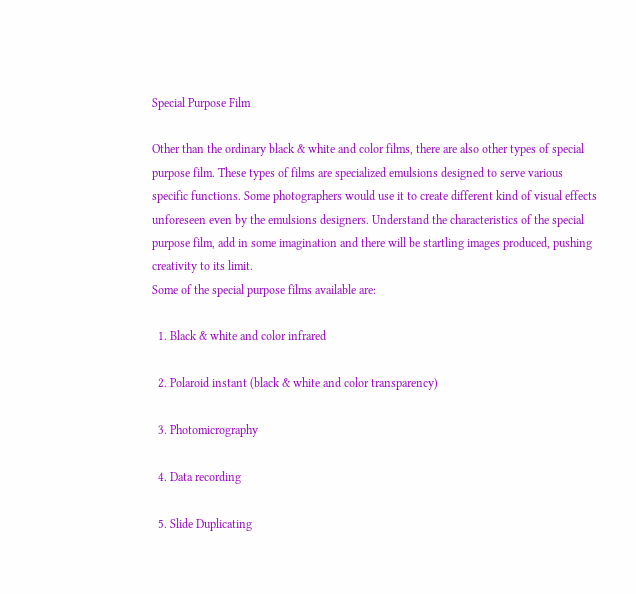Special Purpose Film

Other than the ordinary black & white and color films, there are also other types of special purpose film. These types of films are specialized emulsions designed to serve various specific functions. Some photographers would use it to create different kind of visual effects unforeseen even by the emulsions designers. Understand the characteristics of the special purpose film, add in some imagination and there will be startling images produced, pushing creativity to its limit.
Some of the special purpose films available are:

  1. Black & white and color infrared

  2. Polaroid instant (black & white and color transparency)

  3. Photomicrography

  4. Data recording

  5. Slide Duplicating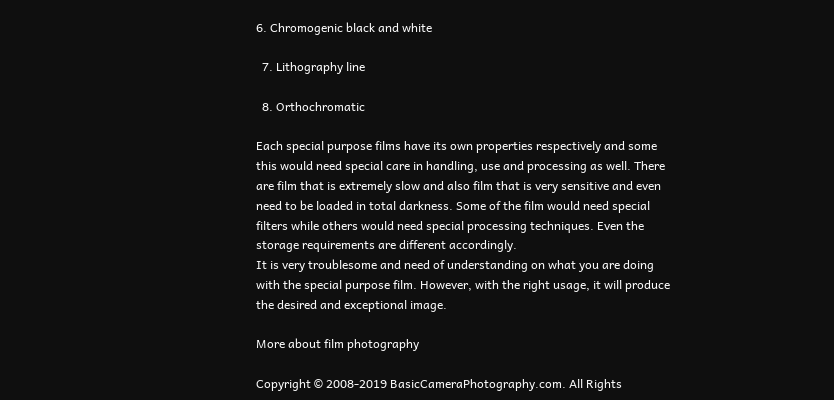6. Chromogenic black and white

  7. Lithography line

  8. Orthochromatic

Each special purpose films have its own properties respectively and some this would need special care in handling, use and processing as well. There are film that is extremely slow and also film that is very sensitive and even need to be loaded in total darkness. Some of the film would need special filters while others would need special processing techniques. Even the storage requirements are different accordingly.
It is very troublesome and need of understanding on what you are doing with the special purpose film. However, with the right usage, it will produce the desired and exceptional image.

More about film photography

Copyright © 2008-2019 BasicCameraPhotography.com. All Rights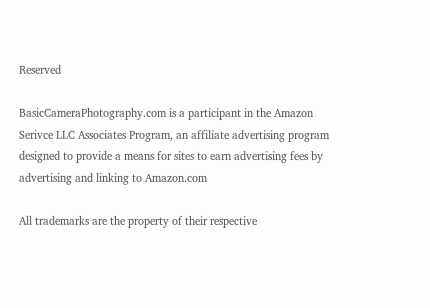Reserved

BasicCameraPhotography.com is a participant in the Amazon Serivce LLC Associates Program, an affiliate advertising program designed to provide a means for sites to earn advertising fees by advertising and linking to Amazon.com

All trademarks are the property of their respective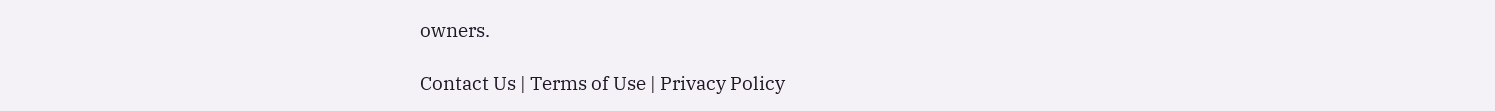owners.

Contact Us | Terms of Use | Privacy Policy